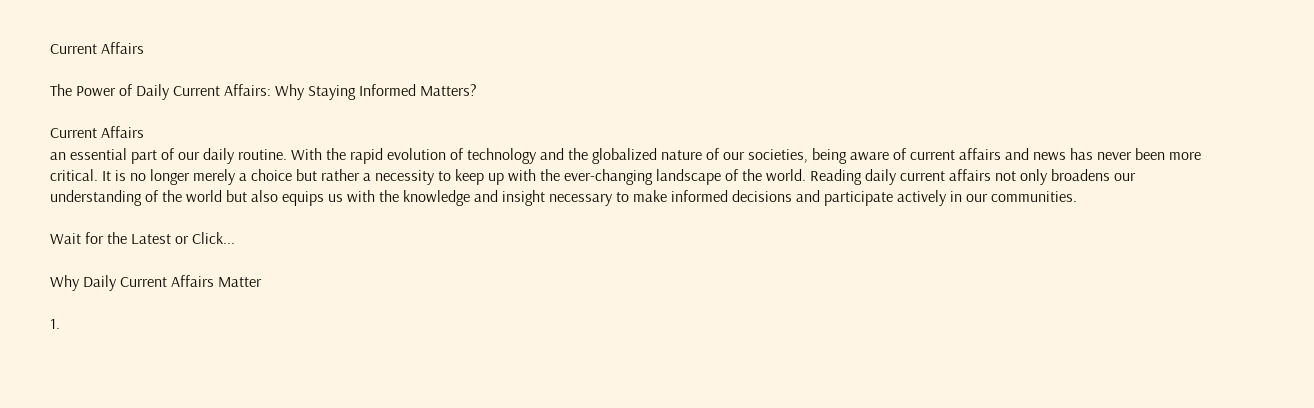Current Affairs

The Power of Daily Current Affairs: Why Staying Informed Matters?

Current Affairs
an essential part of our daily routine. With the rapid evolution of technology and the globalized nature of our societies, being aware of current affairs and news has never been more critical. It is no longer merely a choice but rather a necessity to keep up with the ever-changing landscape of the world. Reading daily current affairs not only broadens our understanding of the world but also equips us with the knowledge and insight necessary to make informed decisions and participate actively in our communities.

Wait for the Latest or Click...

Why Daily Current Affairs Matter

1.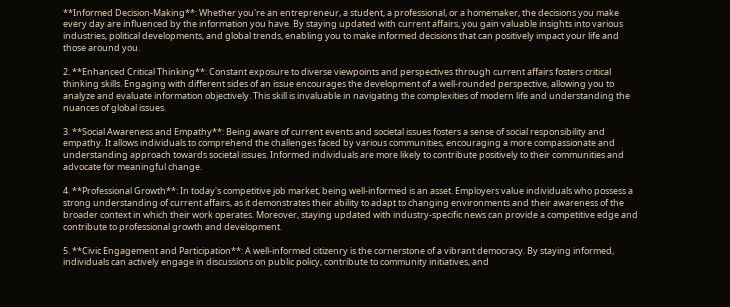**Informed Decision-Making**: Whether you're an entrepreneur, a student, a professional, or a homemaker, the decisions you make every day are influenced by the information you have. By staying updated with current affairs, you gain valuable insights into various industries, political developments, and global trends, enabling you to make informed decisions that can positively impact your life and those around you.

2. **Enhanced Critical Thinking**: Constant exposure to diverse viewpoints and perspectives through current affairs fosters critical thinking skills. Engaging with different sides of an issue encourages the development of a well-rounded perspective, allowing you to analyze and evaluate information objectively. This skill is invaluable in navigating the complexities of modern life and understanding the nuances of global issues.

3. **Social Awareness and Empathy**: Being aware of current events and societal issues fosters a sense of social responsibility and empathy. It allows individuals to comprehend the challenges faced by various communities, encouraging a more compassionate and understanding approach towards societal issues. Informed individuals are more likely to contribute positively to their communities and advocate for meaningful change.

4. **Professional Growth**: In today's competitive job market, being well-informed is an asset. Employers value individuals who possess a strong understanding of current affairs, as it demonstrates their ability to adapt to changing environments and their awareness of the broader context in which their work operates. Moreover, staying updated with industry-specific news can provide a competitive edge and contribute to professional growth and development.

5. **Civic Engagement and Participation**: A well-informed citizenry is the cornerstone of a vibrant democracy. By staying informed, individuals can actively engage in discussions on public policy, contribute to community initiatives, and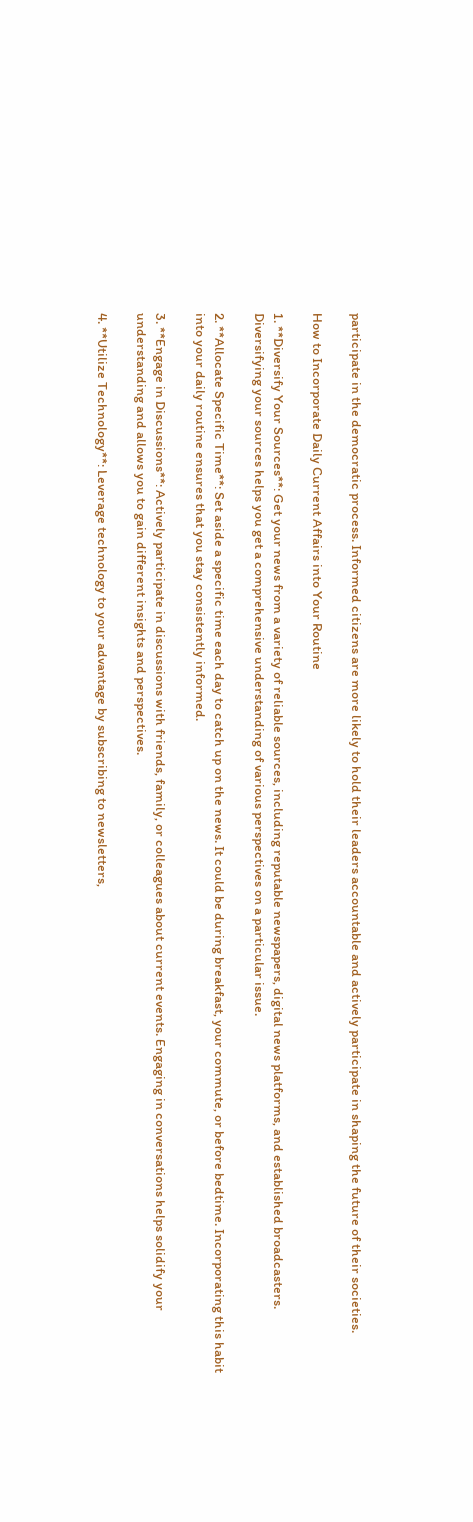participate in the democratic process. Informed citizens are more likely to hold their leaders accountable and actively participate in shaping the future of their societies.

How to Incorporate Daily Current Affairs into Your Routine

1. **Diversify Your Sources**: Get your news from a variety of reliable sources, including reputable newspapers, digital news platforms, and established broadcasters. Diversifying your sources helps you get a comprehensive understanding of various perspectives on a particular issue.

2. **Allocate Specific Time**: Set aside a specific time each day to catch up on the news. It could be during breakfast, your commute, or before bedtime. Incorporating this habit into your daily routine ensures that you stay consistently informed.

3. **Engage in Discussions**: Actively participate in discussions with friends, family, or colleagues about current events. Engaging in conversations helps solidify your understanding and allows you to gain different insights and perspectives.

4. **Utilize Technology**: Leverage technology to your advantage by subscribing to newsletters,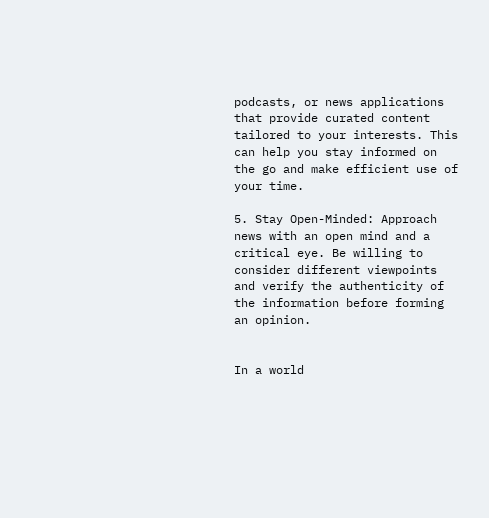podcasts, or news applications that provide curated content tailored to your interests. This can help you stay informed on the go and make efficient use of your time.

5. Stay Open-Minded: Approach news with an open mind and a critical eye. Be willing to consider different viewpoints and verify the authenticity of the information before forming an opinion.


In a world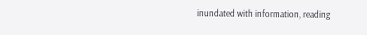inundated with information, reading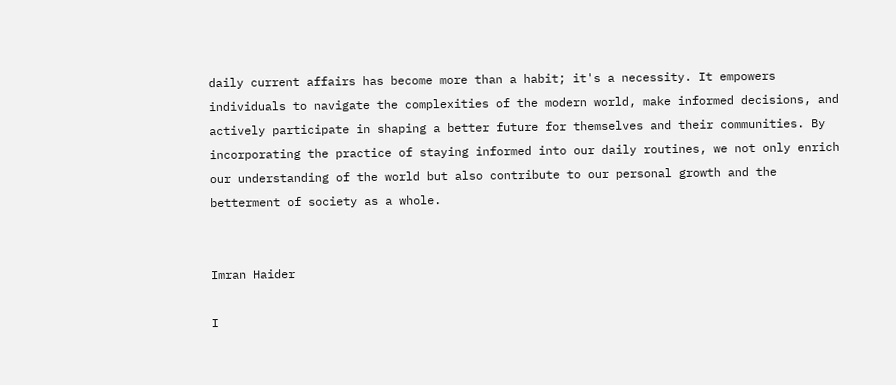daily current affairs has become more than a habit; it's a necessity. It empowers individuals to navigate the complexities of the modern world, make informed decisions, and actively participate in shaping a better future for themselves and their communities. By incorporating the practice of staying informed into our daily routines, we not only enrich our understanding of the world but also contribute to our personal growth and the betterment of society as a whole.


Imran Haider

I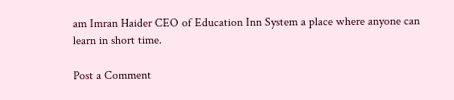am Imran Haider CEO of Education Inn System a place where anyone can learn in short time.

Post a Comment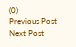(0)
Previous Post Next Post